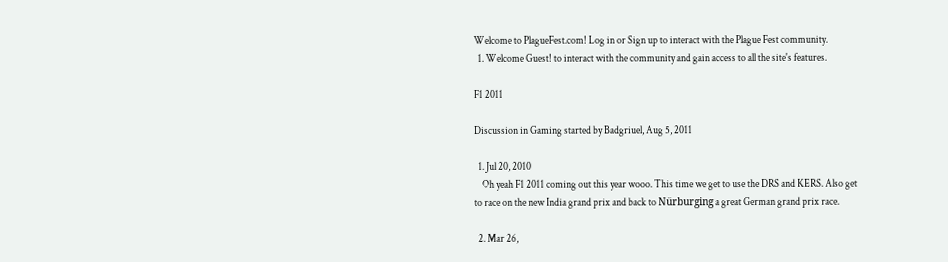Welcome to PlagueFest.com! Log in or Sign up to interact with the Plague Fest community.
  1. Welcome Guest! to interact with the community and gain access to all the site's features.

F1 2011

Discussion in Gaming started by Badgriuel, Aug 5, 2011

  1. Jul 20, 2010
    Oh yeah F1 2011 coming out this year wooo. This time we get to use the DRS and KERS. Also get to race on the new India grand prix and back to Nürburging a great German grand prix race.

  2. Mar 26,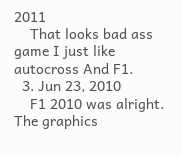2011
    That looks bad ass game I just like autocross And F1.
  3. Jun 23, 2010
    F1 2010 was alright. The graphics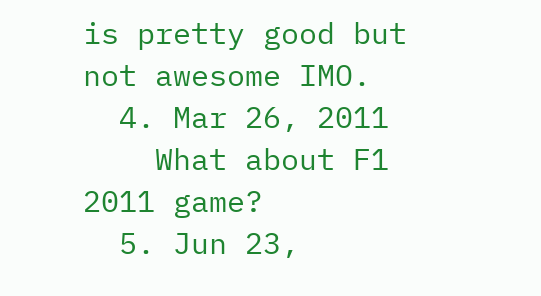is pretty good but not awesome IMO.
  4. Mar 26, 2011
    What about F1 2011 game?
  5. Jun 23,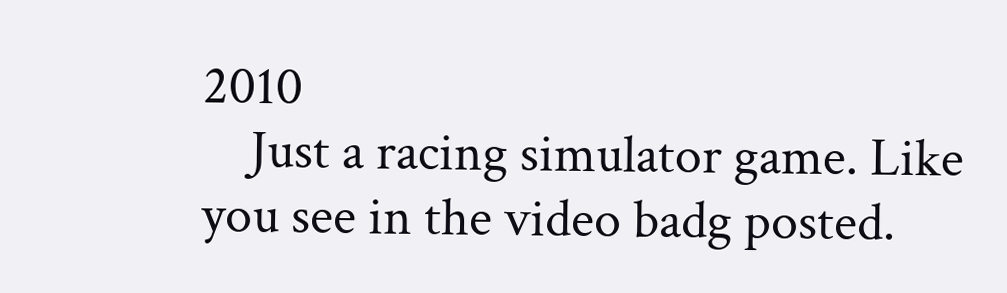2010
    Just a racing simulator game. Like you see in the video badg posted.